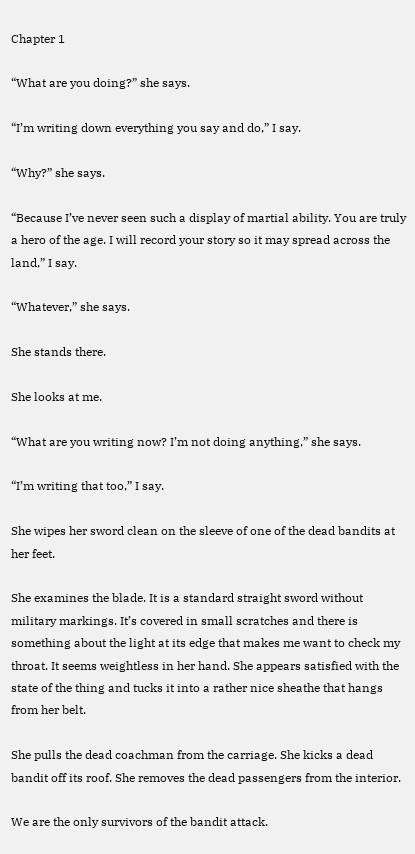Chapter 1

“What are you doing?” she says.

“I’m writing down everything you say and do,” I say.

“Why?” she says.

“Because I’ve never seen such a display of martial ability. You are truly a hero of the age. I will record your story so it may spread across the land,” I say.

“Whatever,” she says.

She stands there.

She looks at me.

“What are you writing now? I’m not doing anything,” she says.

“I’m writing that too,” I say.

She wipes her sword clean on the sleeve of one of the dead bandits at her feet.

She examines the blade. It is a standard straight sword without military markings. It’s covered in small scratches and there is something about the light at its edge that makes me want to check my throat. It seems weightless in her hand. She appears satisfied with the state of the thing and tucks it into a rather nice sheathe that hangs from her belt.

She pulls the dead coachman from the carriage. She kicks a dead bandit off its roof. She removes the dead passengers from the interior.

We are the only survivors of the bandit attack.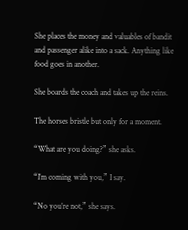She places the money and valuables of bandit and passenger alike into a sack. Anything like food goes in another.

She boards the coach and takes up the reins.

The horses bristle but only for a moment.

“What are you doing?” she asks.

“I’m coming with you,” I say.

“No you’re not,” she says.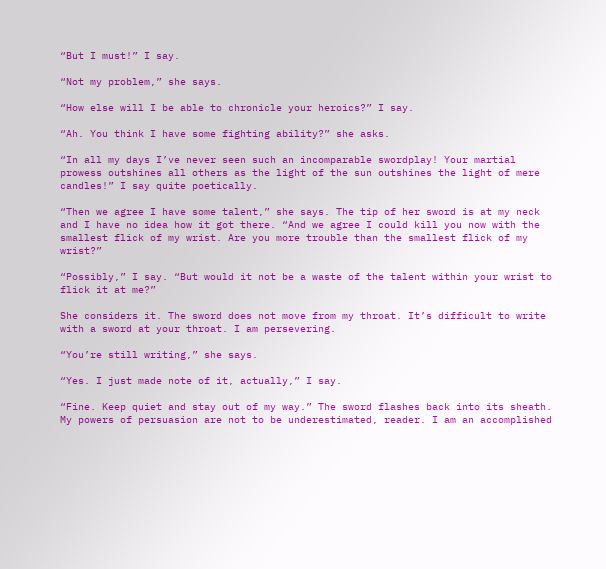“But I must!” I say.

“Not my problem,” she says.

“How else will I be able to chronicle your heroics?” I say.

“Ah. You think I have some fighting ability?” she asks.

“In all my days I’ve never seen such an incomparable swordplay! Your martial prowess outshines all others as the light of the sun outshines the light of mere candles!” I say quite poetically.

“Then we agree I have some talent,” she says. The tip of her sword is at my neck and I have no idea how it got there. “And we agree I could kill you now with the smallest flick of my wrist. Are you more trouble than the smallest flick of my wrist?”

“Possibly,” I say. “But would it not be a waste of the talent within your wrist to flick it at me?”

She considers it. The sword does not move from my throat. It’s difficult to write with a sword at your throat. I am persevering.

“You’re still writing,” she says.

“Yes. I just made note of it, actually,” I say.

“Fine. Keep quiet and stay out of my way.” The sword flashes back into its sheath. My powers of persuasion are not to be underestimated, reader. I am an accomplished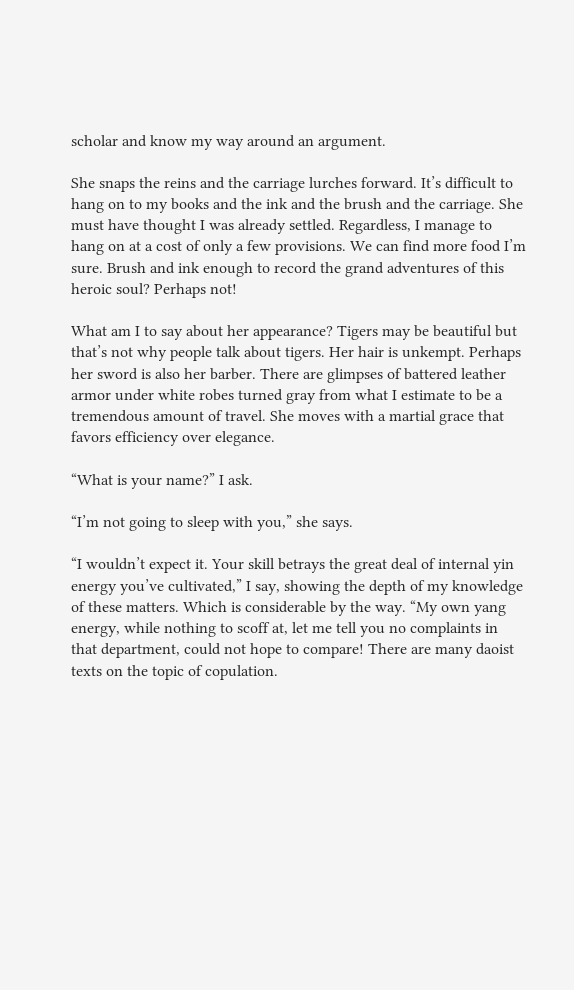scholar and know my way around an argument.

She snaps the reins and the carriage lurches forward. It’s difficult to hang on to my books and the ink and the brush and the carriage. She must have thought I was already settled. Regardless, I manage to hang on at a cost of only a few provisions. We can find more food I’m sure. Brush and ink enough to record the grand adventures of this heroic soul? Perhaps not!

What am I to say about her appearance? Tigers may be beautiful but that’s not why people talk about tigers. Her hair is unkempt. Perhaps her sword is also her barber. There are glimpses of battered leather armor under white robes turned gray from what I estimate to be a tremendous amount of travel. She moves with a martial grace that favors efficiency over elegance.

“What is your name?” I ask.

“I’m not going to sleep with you,” she says.

“I wouldn’t expect it. Your skill betrays the great deal of internal yin energy you’ve cultivated,” I say, showing the depth of my knowledge of these matters. Which is considerable by the way. “My own yang energy, while nothing to scoff at, let me tell you no complaints in that department, could not hope to compare! There are many daoist texts on the topic of copulation.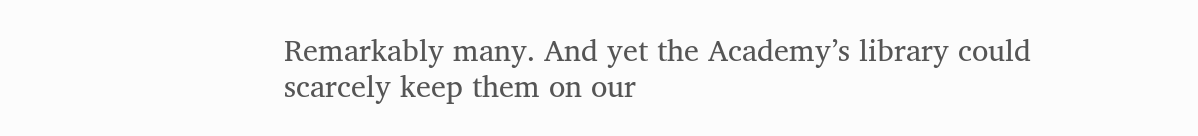Remarkably many. And yet the Academy’s library could scarcely keep them on our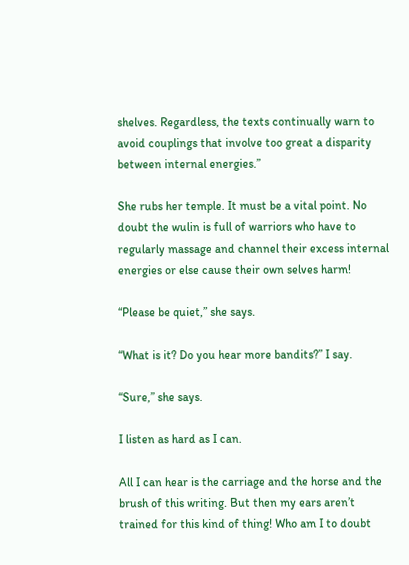shelves. Regardless, the texts continually warn to avoid couplings that involve too great a disparity between internal energies.”

She rubs her temple. It must be a vital point. No doubt the wulin is full of warriors who have to regularly massage and channel their excess internal energies or else cause their own selves harm!

“Please be quiet,” she says.

“What is it? Do you hear more bandits?” I say.

“Sure,” she says.

I listen as hard as I can.

All I can hear is the carriage and the horse and the brush of this writing. But then my ears aren’t trained for this kind of thing! Who am I to doubt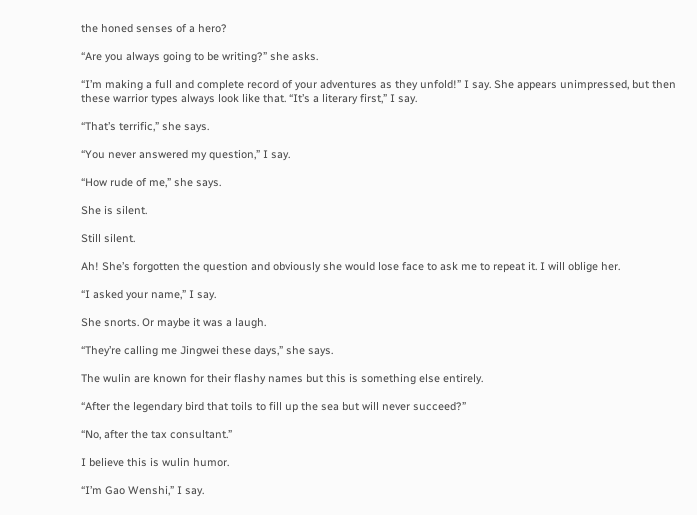the honed senses of a hero?

“Are you always going to be writing?” she asks.

“I’m making a full and complete record of your adventures as they unfold!” I say. She appears unimpressed, but then these warrior types always look like that. “It’s a literary first,” I say.

“That’s terrific,” she says.

“You never answered my question,” I say.

“How rude of me,” she says.

She is silent.

Still silent.

Ah! She’s forgotten the question and obviously she would lose face to ask me to repeat it. I will oblige her.

“I asked your name,” I say.

She snorts. Or maybe it was a laugh.

“They’re calling me Jingwei these days,” she says.

The wulin are known for their flashy names but this is something else entirely.

“After the legendary bird that toils to fill up the sea but will never succeed?”

“No, after the tax consultant.”

I believe this is wulin humor.

“I’m Gao Wenshi,” I say.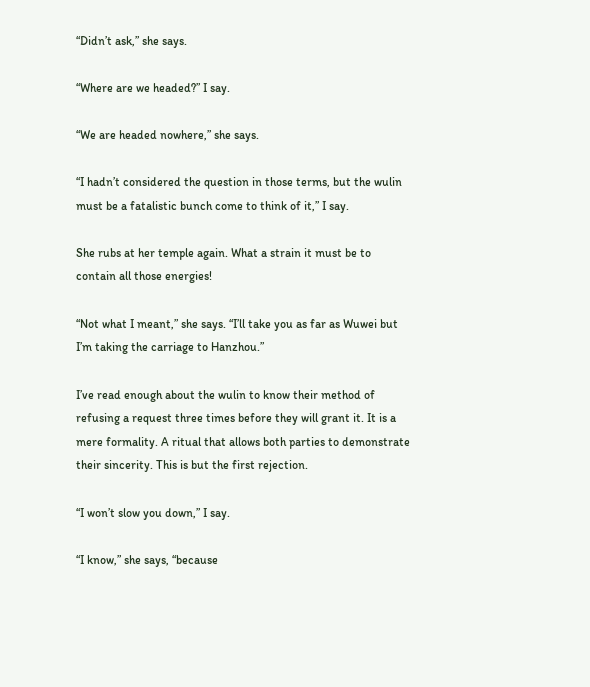“Didn’t ask,” she says.

“Where are we headed?” I say.

“We are headed nowhere,” she says.

“I hadn’t considered the question in those terms, but the wulin must be a fatalistic bunch come to think of it,” I say.

She rubs at her temple again. What a strain it must be to contain all those energies!

“Not what I meant,” she says. “I’ll take you as far as Wuwei but I’m taking the carriage to Hanzhou.”

I’ve read enough about the wulin to know their method of refusing a request three times before they will grant it. It is a mere formality. A ritual that allows both parties to demonstrate their sincerity. This is but the first rejection.

“I won’t slow you down,” I say.

“I know,” she says, “because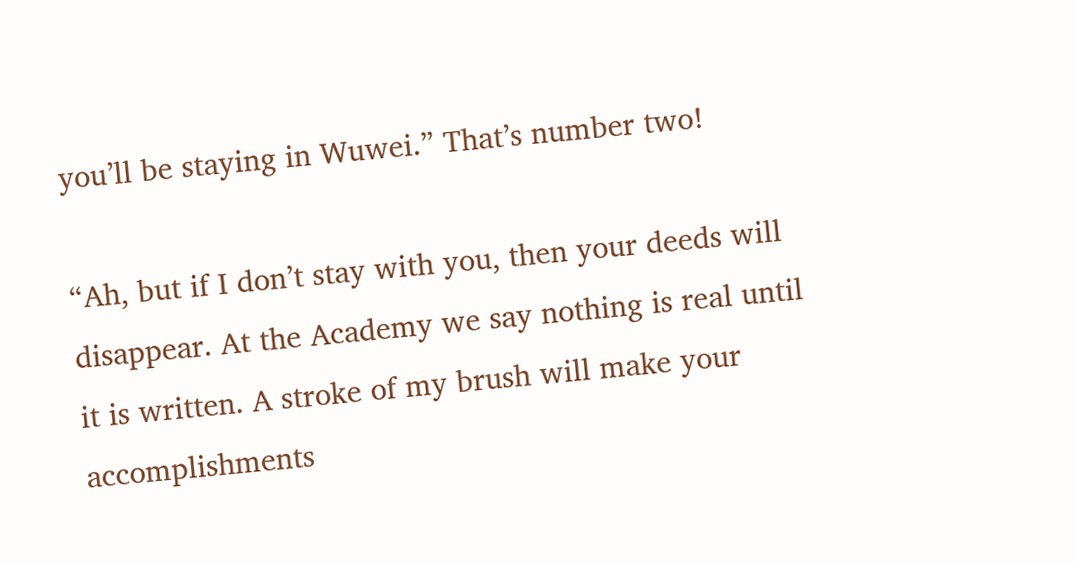you’ll be staying in Wuwei.” That’s number two!

“Ah, but if I don’t stay with you, then your deeds will disappear. At the Academy we say nothing is real until it is written. A stroke of my brush will make your accomplishments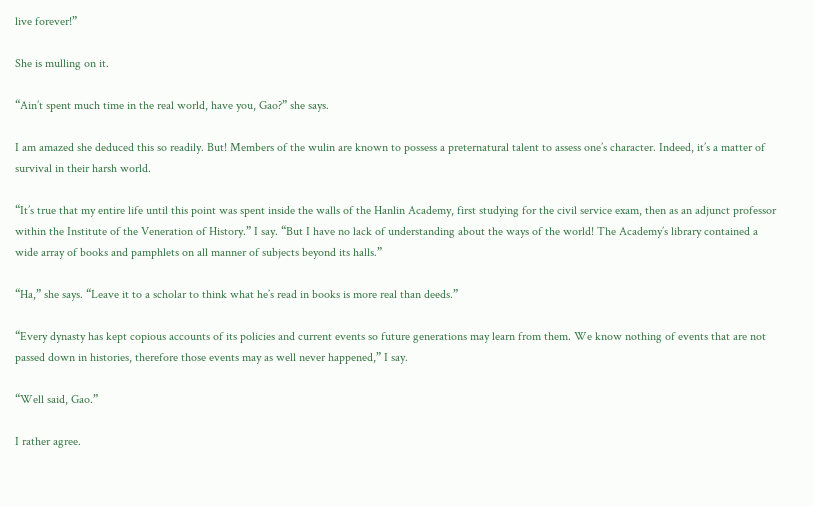live forever!”

She is mulling on it.

“Ain’t spent much time in the real world, have you, Gao?” she says.

I am amazed she deduced this so readily. But! Members of the wulin are known to possess a preternatural talent to assess one’s character. Indeed, it’s a matter of survival in their harsh world.

“It’s true that my entire life until this point was spent inside the walls of the Hanlin Academy, first studying for the civil service exam, then as an adjunct professor within the Institute of the Veneration of History.” I say. “But I have no lack of understanding about the ways of the world! The Academy’s library contained a wide array of books and pamphlets on all manner of subjects beyond its halls.”

“Ha,” she says. “Leave it to a scholar to think what he’s read in books is more real than deeds.”

“Every dynasty has kept copious accounts of its policies and current events so future generations may learn from them. We know nothing of events that are not passed down in histories, therefore those events may as well never happened,” I say.

“Well said, Gao.”

I rather agree.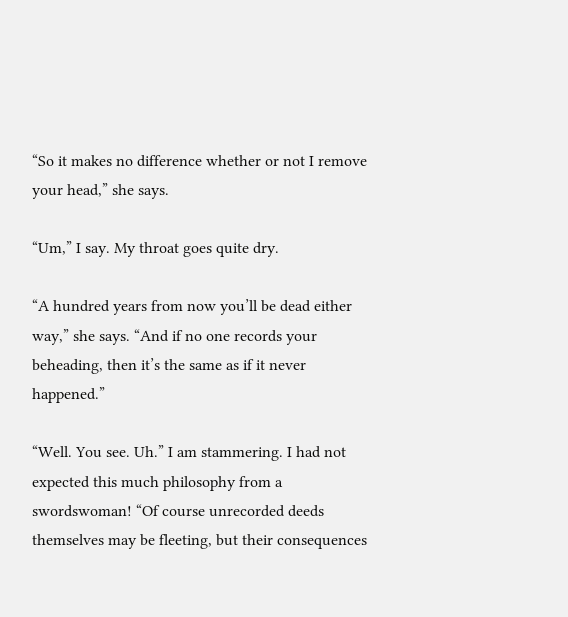“So it makes no difference whether or not I remove your head,” she says.

“Um,” I say. My throat goes quite dry.

“A hundred years from now you’ll be dead either way,” she says. “And if no one records your beheading, then it’s the same as if it never happened.”

“Well. You see. Uh.” I am stammering. I had not expected this much philosophy from a swordswoman! “Of course unrecorded deeds themselves may be fleeting, but their consequences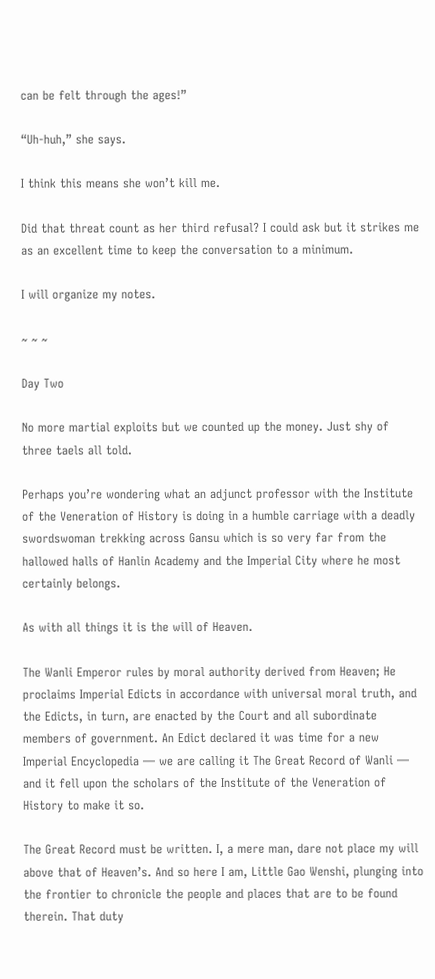can be felt through the ages!”

“Uh-huh,” she says.

I think this means she won’t kill me.

Did that threat count as her third refusal? I could ask but it strikes me as an excellent time to keep the conversation to a minimum.

I will organize my notes.

~ ~ ~

Day Two

No more martial exploits but we counted up the money. Just shy of three taels all told.

Perhaps you’re wondering what an adjunct professor with the Institute of the Veneration of History is doing in a humble carriage with a deadly swordswoman trekking across Gansu which is so very far from the hallowed halls of Hanlin Academy and the Imperial City where he most certainly belongs.

As with all things it is the will of Heaven.

The Wanli Emperor rules by moral authority derived from Heaven; He proclaims Imperial Edicts in accordance with universal moral truth, and the Edicts, in turn, are enacted by the Court and all subordinate members of government. An Edict declared it was time for a new Imperial Encyclopedia — we are calling it The Great Record of Wanli — and it fell upon the scholars of the Institute of the Veneration of History to make it so.

The Great Record must be written. I, a mere man, dare not place my will above that of Heaven’s. And so here I am, Little Gao Wenshi, plunging into the frontier to chronicle the people and places that are to be found therein. That duty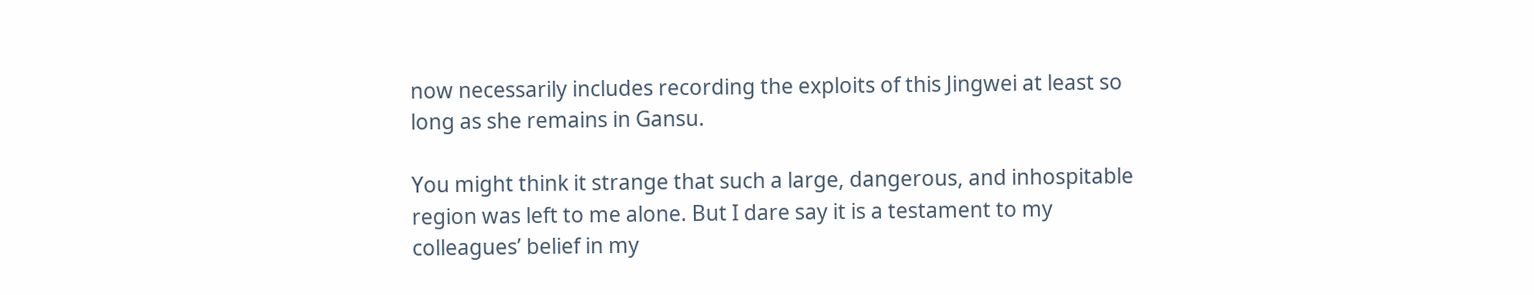now necessarily includes recording the exploits of this Jingwei at least so long as she remains in Gansu.

You might think it strange that such a large, dangerous, and inhospitable region was left to me alone. But I dare say it is a testament to my colleagues’ belief in my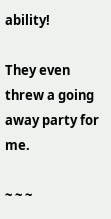ability!

They even threw a going away party for me.

~ ~ ~